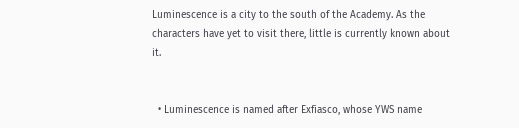Luminescence is a city to the south of the Academy. As the characters have yet to visit there, little is currently known about it.


  • Luminescence is named after Exfiasco, whose YWS name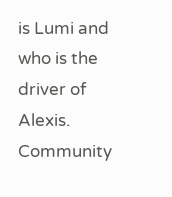is Lumi and who is the driver of Alexis.
Community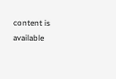content is available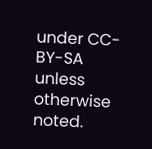under CC-BY-SA unless otherwise noted.